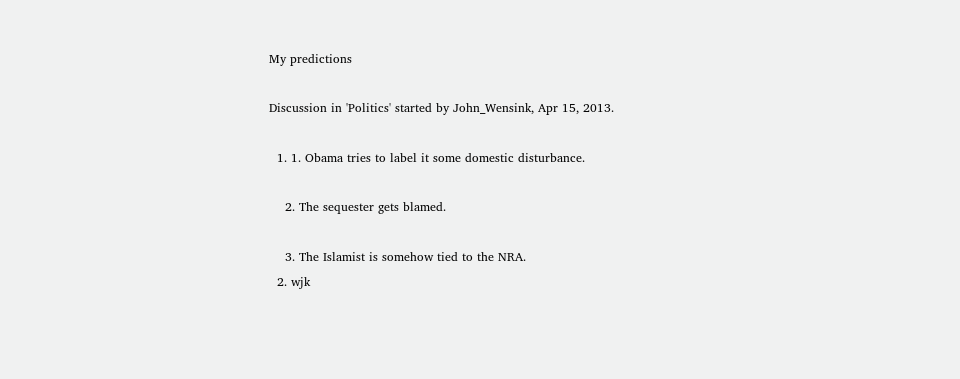My predictions

Discussion in 'Politics' started by John_Wensink, Apr 15, 2013.

  1. 1. Obama tries to label it some domestic disturbance.

    2. The sequester gets blamed.

    3. The Islamist is somehow tied to the NRA.
  2. wjk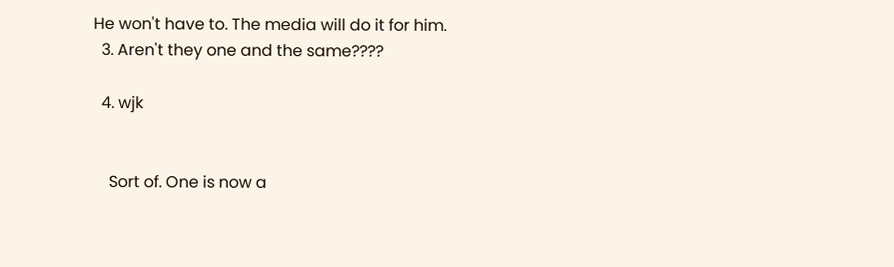He won't have to. The media will do it for him.
  3. Aren't they one and the same????

  4. wjk


    Sort of. One is now a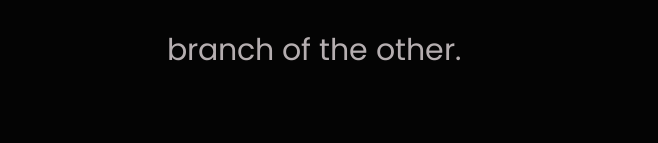branch of the other.